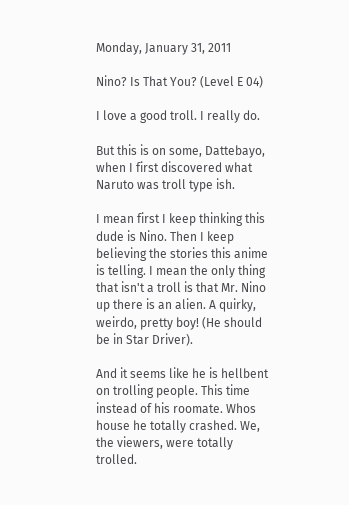Monday, January 31, 2011

Nino? Is That You? (Level E 04)

I love a good troll. I really do.

But this is on some, Dattebayo, when I first discovered what Naruto was troll type ish.

I mean first I keep thinking this dude is Nino. Then I keep believing the stories this anime is telling. I mean the only thing that isn't a troll is that Mr. Nino up there is an alien. A quirky, weirdo, pretty boy! (He should be in Star Driver).

And it seems like he is hellbent on trolling people. This time instead of his roomate. Whos house he totally crashed. We, the viewers, were totally trolled.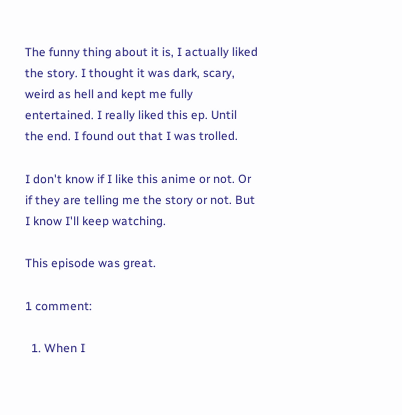The funny thing about it is, I actually liked the story. I thought it was dark, scary, weird as hell and kept me fully entertained. I really liked this ep. Until the end. I found out that I was trolled.

I don't know if I like this anime or not. Or if they are telling me the story or not. But I know I'll keep watching.

This episode was great.

1 comment:

  1. When I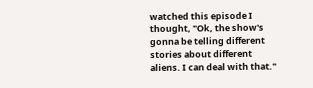watched this episode I thought, "Ok, the show's gonna be telling different stories about different aliens. I can deal with that."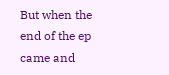But when the end of the ep came and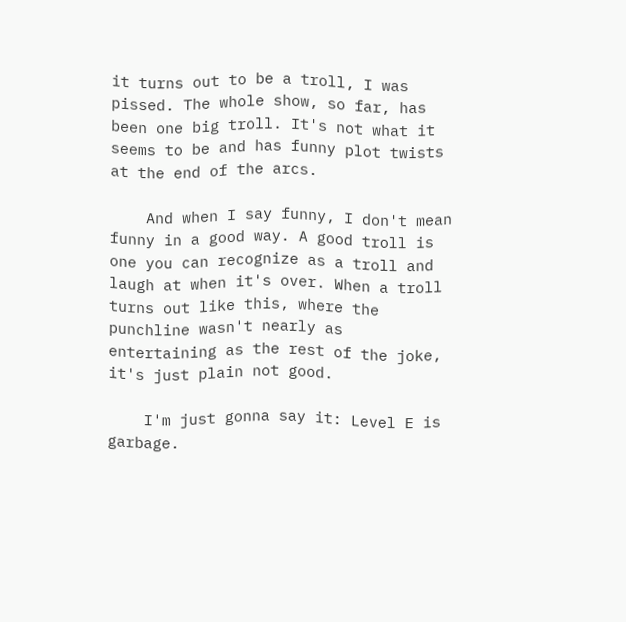it turns out to be a troll, I was pissed. The whole show, so far, has been one big troll. It's not what it seems to be and has funny plot twists at the end of the arcs.

    And when I say funny, I don't mean funny in a good way. A good troll is one you can recognize as a troll and laugh at when it's over. When a troll turns out like this, where the punchline wasn't nearly as entertaining as the rest of the joke, it's just plain not good.

    I'm just gonna say it: Level E is garbage.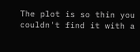The plot is so thin you couldn't find it with a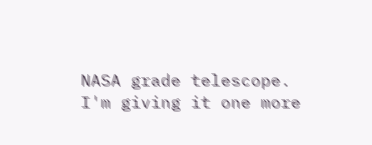NASA grade telescope. I'm giving it one more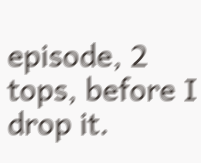episode, 2 tops, before I drop it.